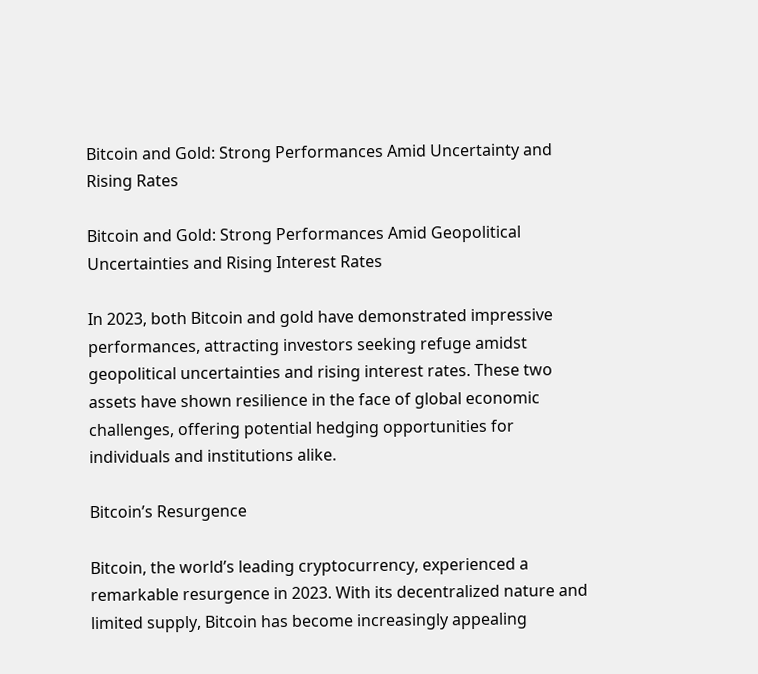Bitcoin and Gold: Strong Performances Amid Uncertainty and Rising Rates

Bitcoin and Gold: Strong Performances Amid Geopolitical Uncertainties and Rising Interest Rates

In 2023, both Bitcoin and gold have demonstrated impressive performances, attracting investors seeking refuge amidst geopolitical uncertainties and rising interest rates. These two assets have shown resilience in the face of global economic challenges, offering potential hedging opportunities for individuals and institutions alike.

Bitcoin’s Resurgence

Bitcoin, the world’s leading cryptocurrency, experienced a remarkable resurgence in 2023. With its decentralized nature and limited supply, Bitcoin has become increasingly appealing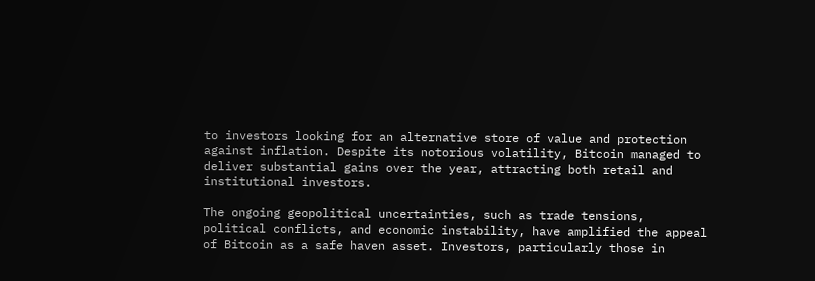to investors looking for an alternative store of value and protection against inflation. Despite its notorious volatility, Bitcoin managed to deliver substantial gains over the year, attracting both retail and institutional investors.

The ongoing geopolitical uncertainties, such as trade tensions, political conflicts, and economic instability, have amplified the appeal of Bitcoin as a safe haven asset. Investors, particularly those in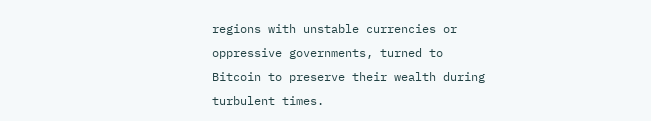regions with unstable currencies or oppressive governments, turned to Bitcoin to preserve their wealth during turbulent times.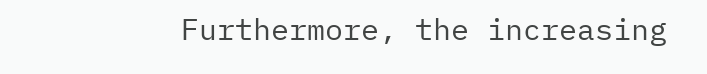Furthermore, the increasing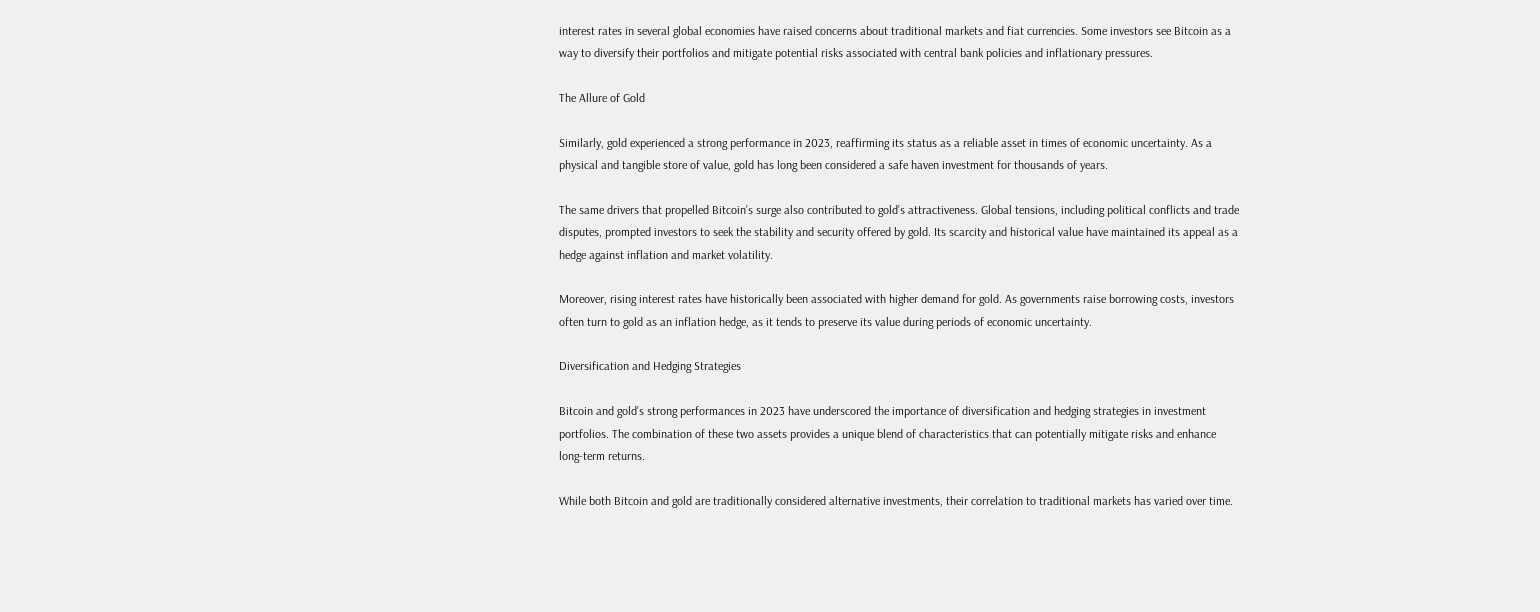interest rates in several global economies have raised concerns about traditional markets and fiat currencies. Some investors see Bitcoin as a way to diversify their portfolios and mitigate potential risks associated with central bank policies and inflationary pressures.

The Allure of Gold

Similarly, gold experienced a strong performance in 2023, reaffirming its status as a reliable asset in times of economic uncertainty. As a physical and tangible store of value, gold has long been considered a safe haven investment for thousands of years.

The same drivers that propelled Bitcoin’s surge also contributed to gold’s attractiveness. Global tensions, including political conflicts and trade disputes, prompted investors to seek the stability and security offered by gold. Its scarcity and historical value have maintained its appeal as a hedge against inflation and market volatility.

Moreover, rising interest rates have historically been associated with higher demand for gold. As governments raise borrowing costs, investors often turn to gold as an inflation hedge, as it tends to preserve its value during periods of economic uncertainty.

Diversification and Hedging Strategies

Bitcoin and gold’s strong performances in 2023 have underscored the importance of diversification and hedging strategies in investment portfolios. The combination of these two assets provides a unique blend of characteristics that can potentially mitigate risks and enhance long-term returns.

While both Bitcoin and gold are traditionally considered alternative investments, their correlation to traditional markets has varied over time.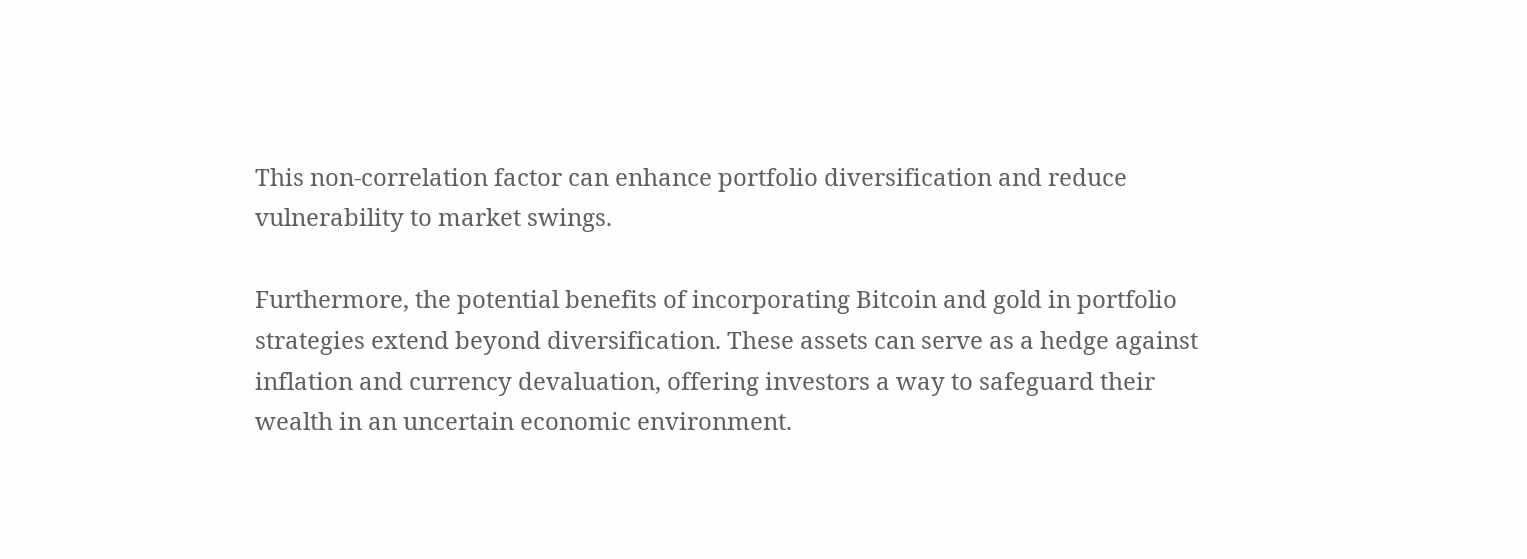This non-correlation factor can enhance portfolio diversification and reduce vulnerability to market swings.

Furthermore, the potential benefits of incorporating Bitcoin and gold in portfolio strategies extend beyond diversification. These assets can serve as a hedge against inflation and currency devaluation, offering investors a way to safeguard their wealth in an uncertain economic environment.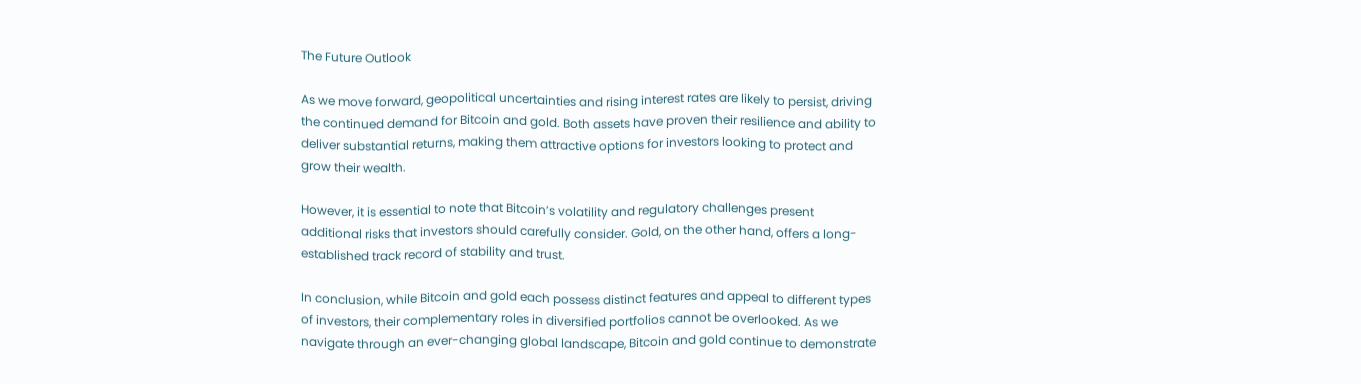The Future Outlook

As we move forward, geopolitical uncertainties and rising interest rates are likely to persist, driving the continued demand for Bitcoin and gold. Both assets have proven their resilience and ability to deliver substantial returns, making them attractive options for investors looking to protect and grow their wealth.

However, it is essential to note that Bitcoin’s volatility and regulatory challenges present additional risks that investors should carefully consider. Gold, on the other hand, offers a long-established track record of stability and trust.

In conclusion, while Bitcoin and gold each possess distinct features and appeal to different types of investors, their complementary roles in diversified portfolios cannot be overlooked. As we navigate through an ever-changing global landscape, Bitcoin and gold continue to demonstrate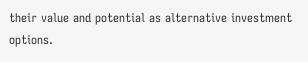their value and potential as alternative investment options.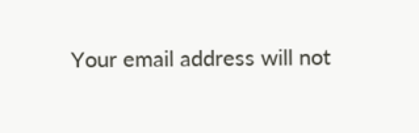Your email address will not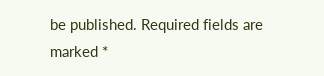be published. Required fields are marked *